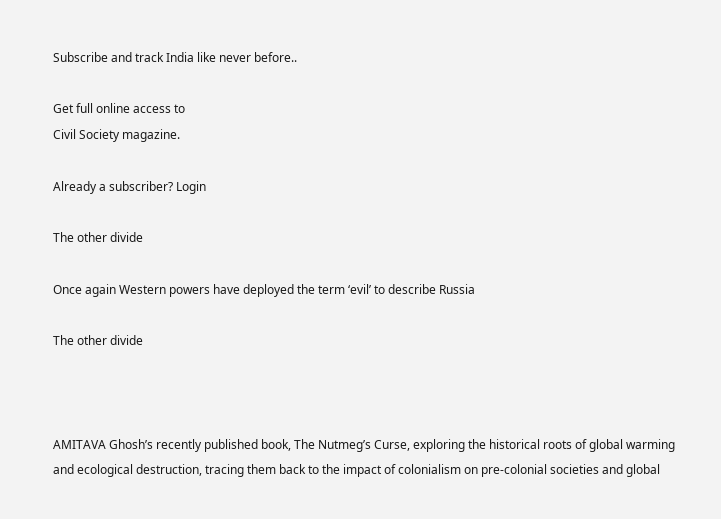Subscribe and track India like never before..

Get full online access to
Civil Society magazine.

Already a subscriber? Login

The other divide

Once again Western powers have deployed the term ‘evil’ to describe Russia

The other divide



AMITAVA Ghosh’s recently published book, The Nutmeg’s Curse, exploring the historical roots of global warming and ecological destruction, tracing them back to the impact of colonialism on pre-colonial societies and global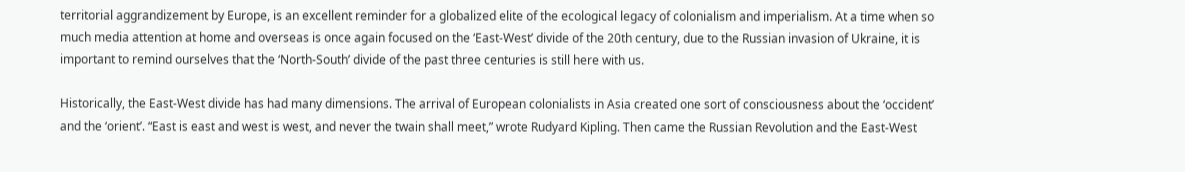territorial aggrandizement by Europe, is an excellent reminder for a globalized elite of the ecological legacy of colonialism and imperialism. At a time when so much media attention at home and overseas is once again focused on the ‘East-West’ divide of the 20th century, due to the Russian invasion of Ukraine, it is important to remind ourselves that the ‘North-South’ divide of the past three centuries is still here with us.

Historically, the East-West divide has had many dimensions. The arrival of European colonialists in Asia created one sort of consciousness about the ‘occident’ and the ‘orient’. “East is east and west is west, and never the twain shall meet,” wrote Rudyard Kipling. Then came the Russian Revolution and the East-West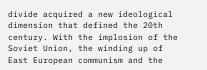divide acquired a new ideological dimension that defined the 20th century. With the implosion of the Soviet Union, the winding up of East European communism and the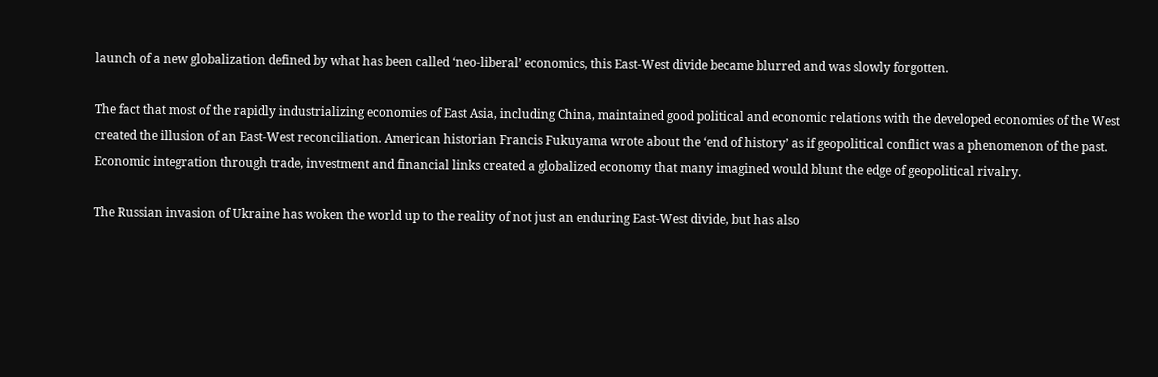launch of a new globalization defined by what has been called ‘neo-liberal’ economics, this East-West divide became blurred and was slowly forgotten.

The fact that most of the rapidly industrializing economies of East Asia, including China, maintained good political and economic relations with the developed economies of the West created the illusion of an East-West reconciliation. American historian Francis Fukuyama wrote about the ‘end of history’ as if geopolitical conflict was a phenomenon of the past. Economic integration through trade, investment and financial links created a globalized economy that many imagined would blunt the edge of geopolitical rivalry.

The Russian invasion of Ukraine has woken the world up to the reality of not just an enduring East-West divide, but has also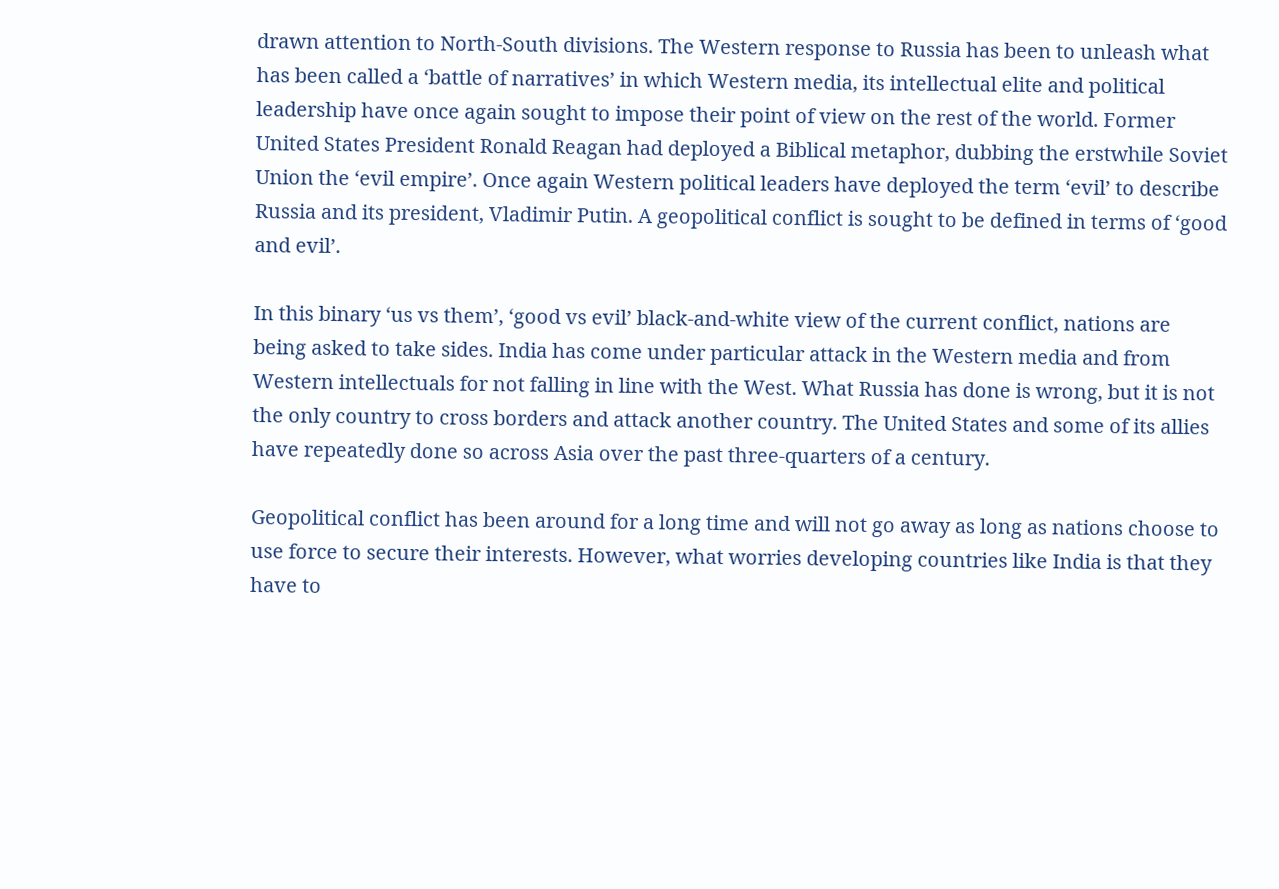drawn attention to North-South divisions. The Western response to Russia has been to unleash what has been called a ‘battle of narratives’ in which Western media, its intellectual elite and political leadership have once again sought to impose their point of view on the rest of the world. Former United States President Ronald Reagan had deployed a Biblical metaphor, dubbing the erstwhile Soviet Union the ‘evil empire’. Once again Western political leaders have deployed the term ‘evil’ to describe Russia and its president, Vladimir Putin. A geopolitical conflict is sought to be defined in terms of ‘good and evil’.

In this binary ‘us vs them’, ‘good vs evil’ black-and-white view of the current conflict, nations are being asked to take sides. India has come under particular attack in the Western media and from Western intellectuals for not falling in line with the West. What Russia has done is wrong, but it is not the only country to cross borders and attack another country. The United States and some of its allies have repeatedly done so across Asia over the past three-quarters of a century.

Geopolitical conflict has been around for a long time and will not go away as long as nations choose to use force to secure their interests. However, what worries developing countries like India is that they have to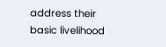address their basic livelihood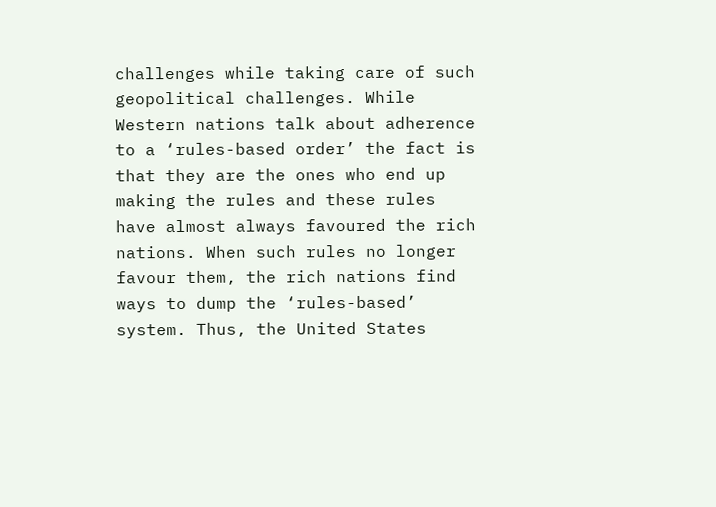challenges while taking care of such geopolitical challenges. While Western nations talk about adherence to a ‘rules-based order’ the fact is that they are the ones who end up making the rules and these rules have almost always favoured the rich nations. When such rules no longer favour them, the rich nations find ways to dump the ‘rules-based’ system. Thus, the United States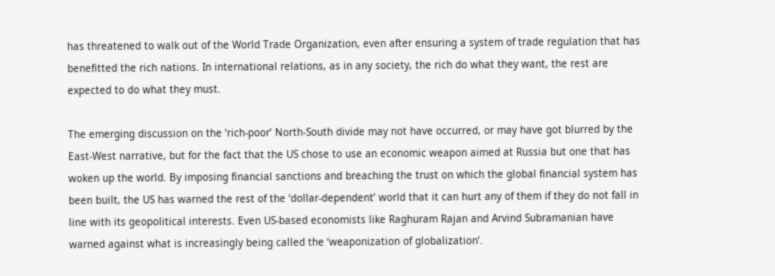has threatened to walk out of the World Trade Organization, even after ensuring a system of trade regulation that has benefitted the rich nations. In international relations, as in any society, the rich do what they want, the rest are expected to do what they must.

The emerging discussion on the ‘rich-poor’ North-South divide may not have occurred, or may have got blurred by the East-West narrative, but for the fact that the US chose to use an economic weapon aimed at Russia but one that has woken up the world. By imposing financial sanctions and breaching the trust on which the global financial system has been built, the US has warned the rest of the ‘dollar-dependent’ world that it can hurt any of them if they do not fall in line with its geopolitical interests. Even US-based economists like Raghuram Rajan and Arvind Subramanian have warned against what is increasingly being called the ‘weaponization of globalization’.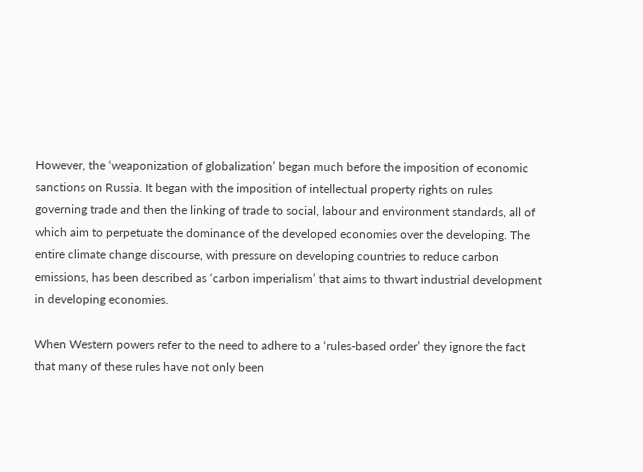However, the ‘weaponization of globalization’ began much before the imposition of economic sanctions on Russia. It began with the imposition of intellectual property rights on rules governing trade and then the linking of trade to social, labour and environment standards, all of which aim to perpetuate the dominance of the developed economies over the developing. The entire climate change discourse, with pressure on developing countries to reduce carbon emissions, has been described as ‘carbon imperialism’ that aims to thwart industrial development in developing economies.

When Western powers refer to the need to adhere to a ‘rules-based order’ they ignore the fact that many of these rules have not only been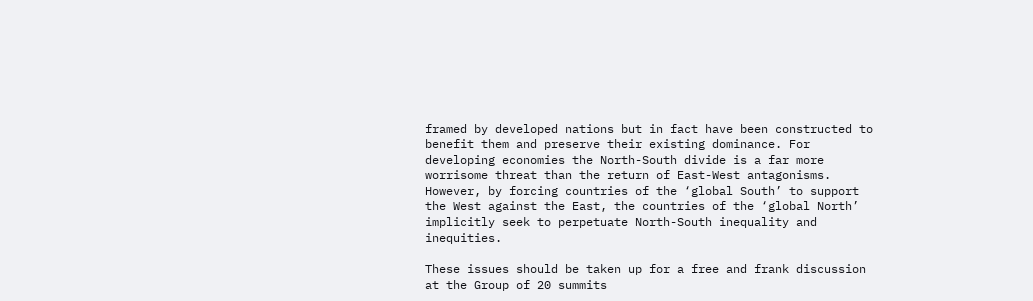framed by developed nations but in fact have been constructed to benefit them and preserve their existing dominance. For developing economies the North-South divide is a far more worrisome threat than the return of East-West antagonisms. However, by forcing countries of the ‘global South’ to support the West against the East, the countries of the ‘global North’ implicitly seek to perpetuate North-South inequality and inequities.

These issues should be taken up for a free and frank discussion at the Group of 20 summits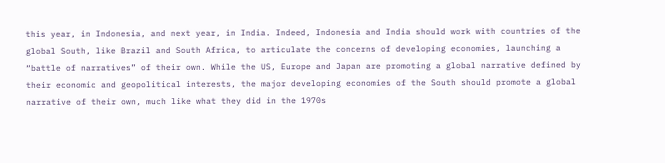this year, in Indonesia, and next year, in India. Indeed, Indonesia and India should work with countries of the global South, like Brazil and South Africa, to articulate the concerns of developing economies, launching a “battle of narratives” of their own. While the US, Europe and Japan are promoting a global narrative defined by their economic and geopolitical interests, the major developing economies of the South should promote a global narrative of their own, much like what they did in the 1970s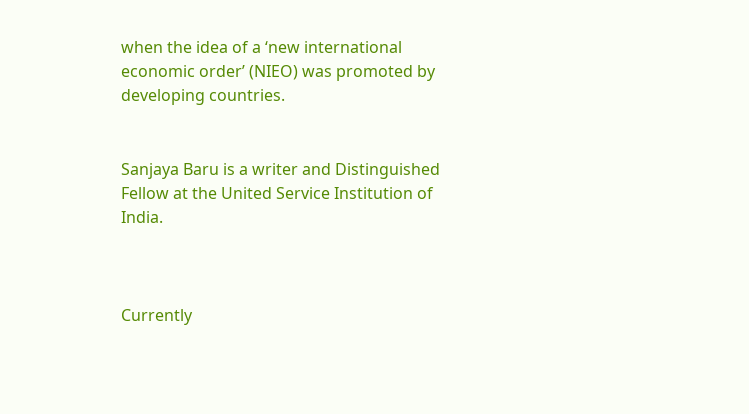when the idea of a ‘new international economic order’ (NIEO) was promoted by developing countries.


Sanjaya Baru is a writer and Distinguished Fellow at the United Service Institution of India.



Currently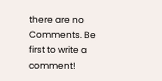there are no Comments. Be first to write a comment!